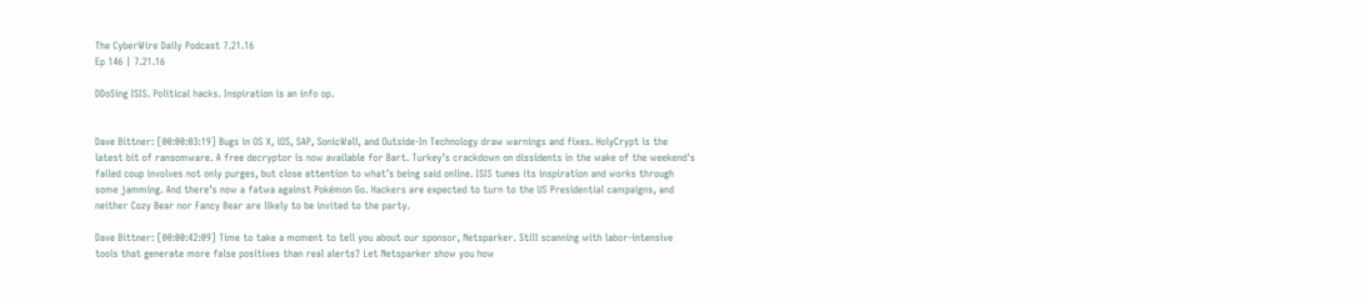The CyberWire Daily Podcast 7.21.16
Ep 146 | 7.21.16

DDoSing ISIS. Political hacks. Inspiration is an info op.


Dave Bittner: [00:00:03:19] Bugs in OS X, iOS, SAP, SonicWall, and Outside-In Technology draw warnings and fixes. HolyCrypt is the latest bit of ransomware. A free decryptor is now available for Bart. Turkey’s crackdown on dissidents in the wake of the weekend's failed coup involves not only purges, but close attention to what’s being said online. ISIS tunes its inspiration and works through some jamming. And there’s now a fatwa against Pokémon Go. Hackers are expected to turn to the US Presidential campaigns, and neither Cozy Bear nor Fancy Bear are likely to be invited to the party.

Dave Bittner: [00:00:42:09] Time to take a moment to tell you about our sponsor, Netsparker. Still scanning with labor-intensive tools that generate more false positives than real alerts? Let Netsparker show you how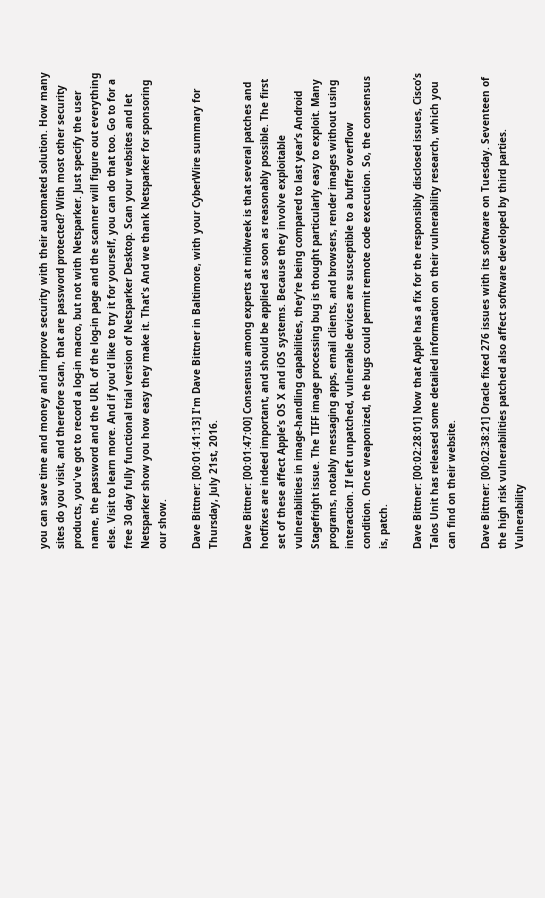you can save time and money and improve security with their automated solution. How many sites do you visit, and therefore scan, that are password protected? With most other security products, you've got to record a log-in macro, but not with Netsparker. Just specify the user name, the password and the URL of the log-in page and the scanner will figure out everything else. Visit to learn more. And if you'd like to try it for yourself, you can do that too. Go to for a free 30 day fully functional trial version of Netsparker Desktop. Scan your websites and let Netsparker show you how easy they make it. That's And we thank Netsparker for sponsoring our show.

Dave Bittner: [00:01:41:13] I'm Dave Bittner in Baltimore, with your CyberWire summary for Thursday, July 21st, 2016.

Dave Bittner: [00:01:47:00] Consensus among experts at midweek is that several patches and hotfixes are indeed important, and should be applied as soon as reasonably possible. The first set of these affect Apple’s OS X and iOS systems. Because they involve exploitable vulnerabilities in image-handling capabilities, they’re being compared to last year’s Android Stagefright issue. The TIFF image processing bug is thought particularly easy to exploit. Many programs, notably messaging apps, email clients, and browsers, render images without using interaction. If left unpatched, vulnerable devices are susceptible to a buffer overflow condition. Once weaponized, the bugs could permit remote code execution. So, the consensus is, patch.

Dave Bittner: [00:02:28:01] Now that Apple has a fix for the responsibly disclosed issues, Cisco’s Talos Unit has released some detailed information on their vulnerability research, which you can find on their website.

Dave Bittner: [00:02:38:21] Oracle fixed 276 issues with its software on Tuesday. Seventeen of the high risk vulnerabilities patched also affect software developed by third parties. Vulnerability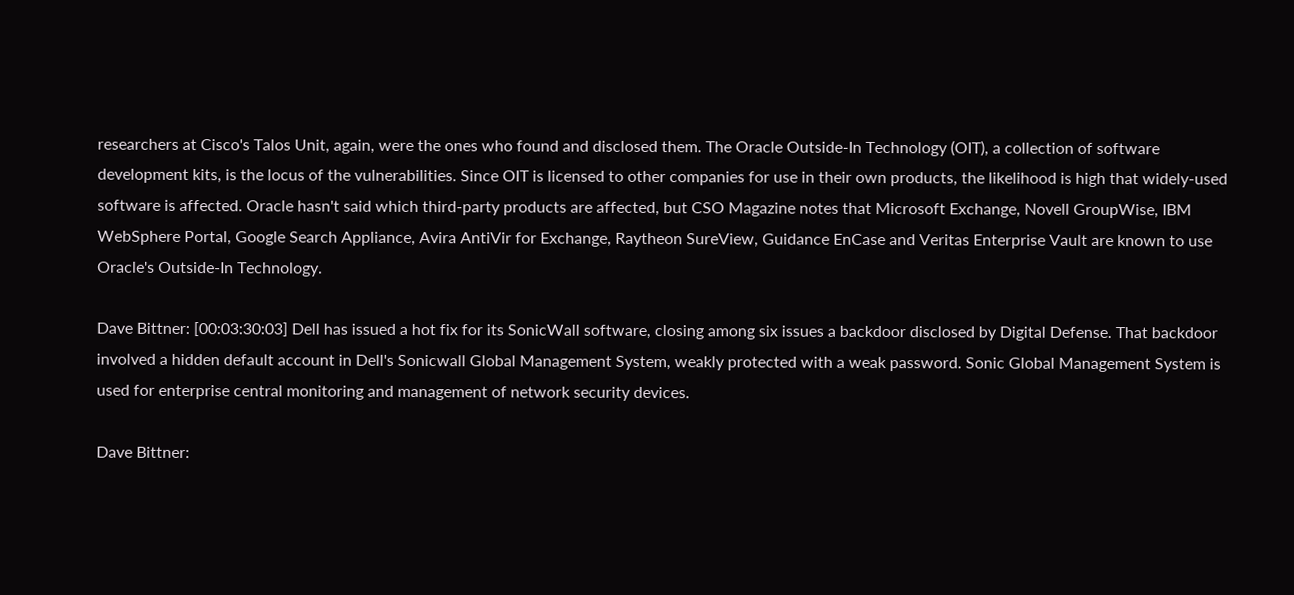researchers at Cisco's Talos Unit, again, were the ones who found and disclosed them. The Oracle Outside-In Technology (OIT), a collection of software development kits, is the locus of the vulnerabilities. Since OIT is licensed to other companies for use in their own products, the likelihood is high that widely-used software is affected. Oracle hasn't said which third-party products are affected, but CSO Magazine notes that Microsoft Exchange, Novell GroupWise, IBM WebSphere Portal, Google Search Appliance, Avira AntiVir for Exchange, Raytheon SureView, Guidance EnCase and Veritas Enterprise Vault are known to use Oracle's Outside-In Technology.

Dave Bittner: [00:03:30:03] Dell has issued a hot fix for its SonicWall software, closing among six issues a backdoor disclosed by Digital Defense. That backdoor involved a hidden default account in Dell's Sonicwall Global Management System, weakly protected with a weak password. Sonic Global Management System is used for enterprise central monitoring and management of network security devices.

Dave Bittner: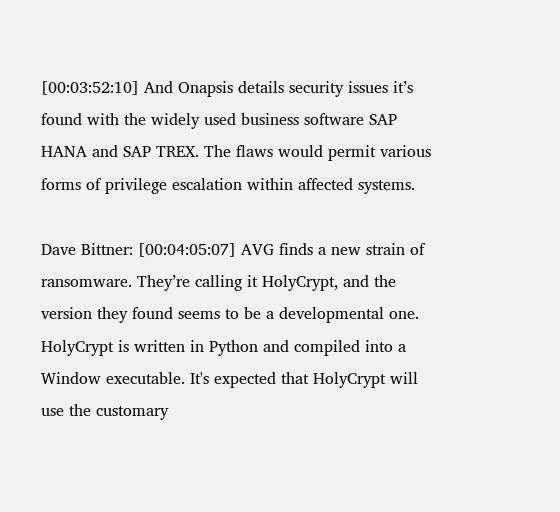[00:03:52:10] And Onapsis details security issues it’s found with the widely used business software SAP HANA and SAP TREX. The flaws would permit various forms of privilege escalation within affected systems.

Dave Bittner: [00:04:05:07] AVG finds a new strain of ransomware. They’re calling it HolyCrypt, and the version they found seems to be a developmental one. HolyCrypt is written in Python and compiled into a Window executable. It's expected that HolyCrypt will use the customary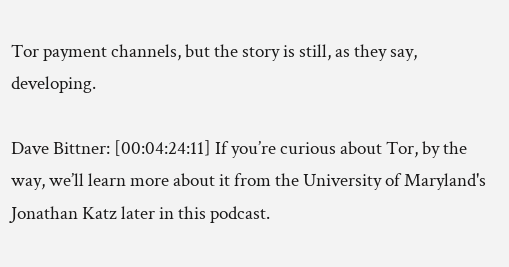Tor payment channels, but the story is still, as they say, developing.

Dave Bittner: [00:04:24:11] If you’re curious about Tor, by the way, we’ll learn more about it from the University of Maryland's Jonathan Katz later in this podcast.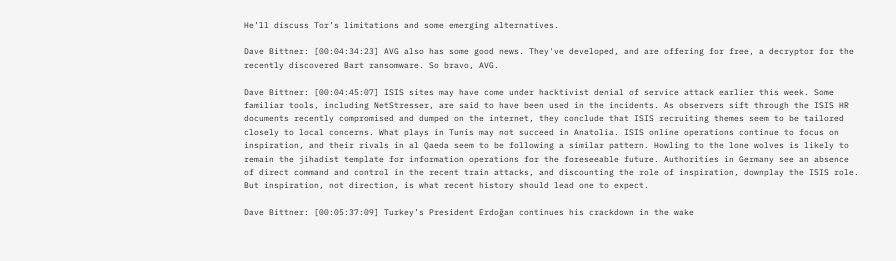He’ll discuss Tor’s limitations and some emerging alternatives.

Dave Bittner: [00:04:34:23] AVG also has some good news. They've developed, and are offering for free, a decryptor for the recently discovered Bart ransomware. So bravo, AVG.

Dave Bittner: [00:04:45:07] ISIS sites may have come under hacktivist denial of service attack earlier this week. Some familiar tools, including NetStresser, are said to have been used in the incidents. As observers sift through the ISIS HR documents recently compromised and dumped on the internet, they conclude that ISIS recruiting themes seem to be tailored closely to local concerns. What plays in Tunis may not succeed in Anatolia. ISIS online operations continue to focus on inspiration, and their rivals in al Qaeda seem to be following a similar pattern. Howling to the lone wolves is likely to remain the jihadist template for information operations for the foreseeable future. Authorities in Germany see an absence of direct command and control in the recent train attacks, and discounting the role of inspiration, downplay the ISIS role. But inspiration, not direction, is what recent history should lead one to expect.

Dave Bittner: [00:05:37:09] Turkey’s President Erdoğan continues his crackdown in the wake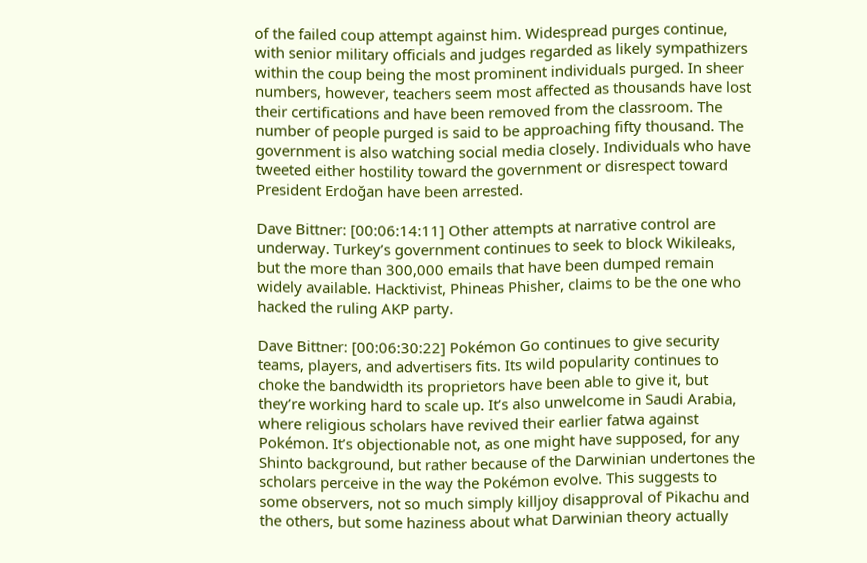of the failed coup attempt against him. Widespread purges continue, with senior military officials and judges regarded as likely sympathizers within the coup being the most prominent individuals purged. In sheer numbers, however, teachers seem most affected as thousands have lost their certifications and have been removed from the classroom. The number of people purged is said to be approaching fifty thousand. The government is also watching social media closely. Individuals who have tweeted either hostility toward the government or disrespect toward President Erdoğan have been arrested.

Dave Bittner: [00:06:14:11] Other attempts at narrative control are underway. Turkey’s government continues to seek to block Wikileaks, but the more than 300,000 emails that have been dumped remain widely available. Hacktivist, Phineas Phisher, claims to be the one who hacked the ruling AKP party.

Dave Bittner: [00:06:30:22] Pokémon Go continues to give security teams, players, and advertisers fits. Its wild popularity continues to choke the bandwidth its proprietors have been able to give it, but they’re working hard to scale up. It’s also unwelcome in Saudi Arabia, where religious scholars have revived their earlier fatwa against Pokémon. It’s objectionable not, as one might have supposed, for any Shinto background, but rather because of the Darwinian undertones the scholars perceive in the way the Pokémon evolve. This suggests to some observers, not so much simply killjoy disapproval of Pikachu and the others, but some haziness about what Darwinian theory actually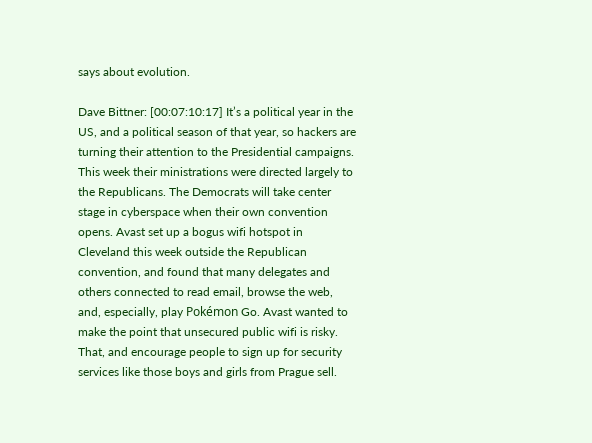says about evolution.

Dave Bittner: [00:07:10:17] It’s a political year in the US, and a political season of that year, so hackers are turning their attention to the Presidential campaigns. This week their ministrations were directed largely to the Republicans. The Democrats will take center stage in cyberspace when their own convention opens. Avast set up a bogus wifi hotspot in Cleveland this week outside the Republican convention, and found that many delegates and others connected to read email, browse the web, and, especially, play Pokémon Go. Avast wanted to make the point that unsecured public wifi is risky. That, and encourage people to sign up for security services like those boys and girls from Prague sell.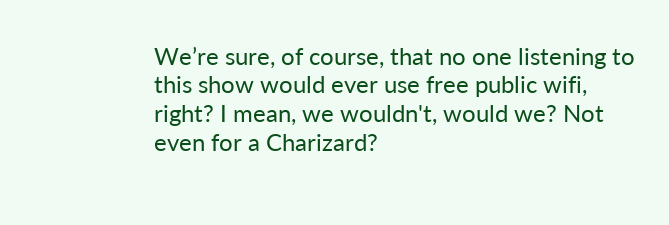We’re sure, of course, that no one listening to this show would ever use free public wifi, right? I mean, we wouldn't, would we? Not even for a Charizard?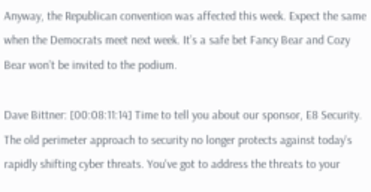Anyway, the Republican convention was affected this week. Expect the same when the Democrats meet next week. It’s a safe bet Fancy Bear and Cozy Bear won’t be invited to the podium.

Dave Bittner: [00:08:11:14] Time to tell you about our sponsor, E8 Security. The old perimeter approach to security no longer protects against today's rapidly shifting cyber threats. You've got to address the threats to your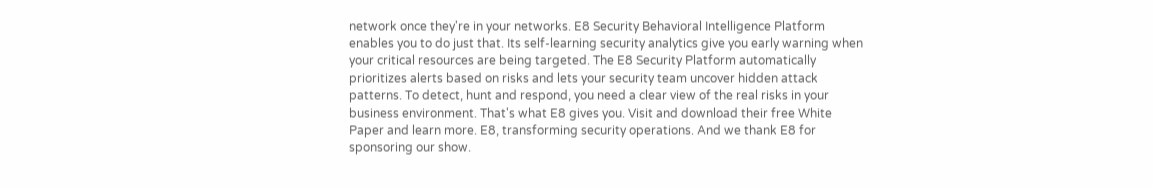network once they're in your networks. E8 Security Behavioral Intelligence Platform enables you to do just that. Its self-learning security analytics give you early warning when your critical resources are being targeted. The E8 Security Platform automatically prioritizes alerts based on risks and lets your security team uncover hidden attack patterns. To detect, hunt and respond, you need a clear view of the real risks in your business environment. That's what E8 gives you. Visit and download their free White Paper and learn more. E8, transforming security operations. And we thank E8 for sponsoring our show.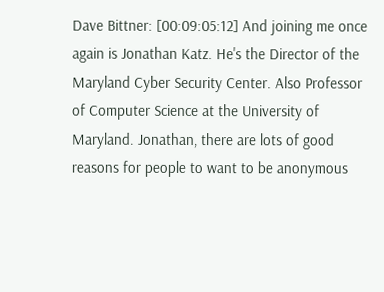Dave Bittner: [00:09:05:12] And joining me once again is Jonathan Katz. He's the Director of the Maryland Cyber Security Center. Also Professor of Computer Science at the University of Maryland. Jonathan, there are lots of good reasons for people to want to be anonymous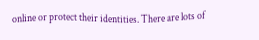online or protect their identities. There are lots of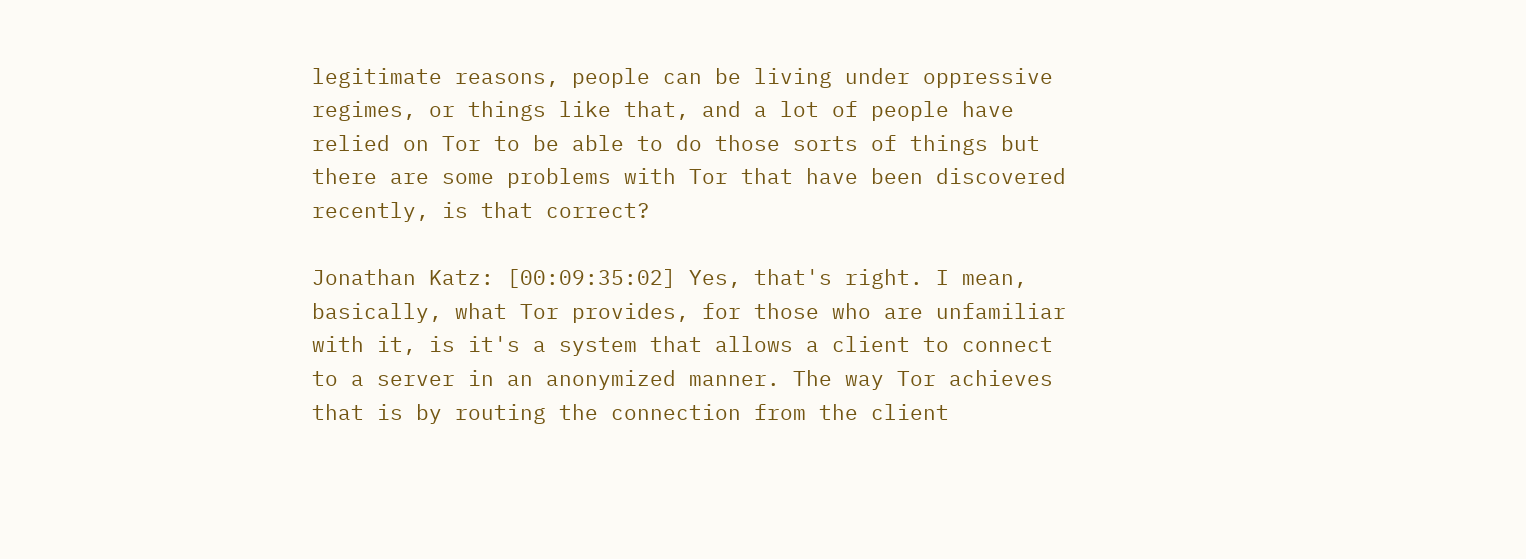legitimate reasons, people can be living under oppressive regimes, or things like that, and a lot of people have relied on Tor to be able to do those sorts of things but there are some problems with Tor that have been discovered recently, is that correct?

Jonathan Katz: [00:09:35:02] Yes, that's right. I mean, basically, what Tor provides, for those who are unfamiliar with it, is it's a system that allows a client to connect to a server in an anonymized manner. The way Tor achieves that is by routing the connection from the client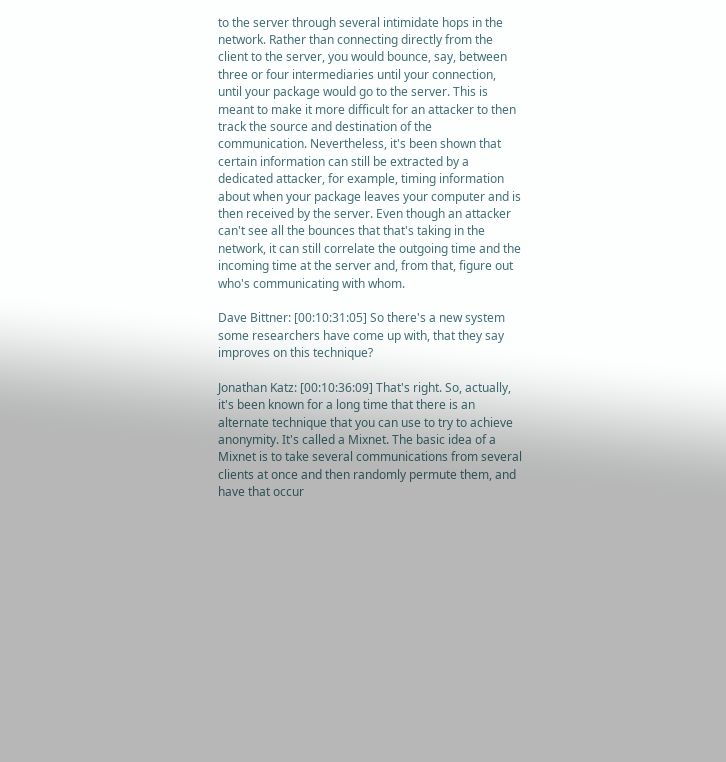to the server through several intimidate hops in the network. Rather than connecting directly from the client to the server, you would bounce, say, between three or four intermediaries until your connection, until your package would go to the server. This is meant to make it more difficult for an attacker to then track the source and destination of the communication. Nevertheless, it's been shown that certain information can still be extracted by a dedicated attacker, for example, timing information about when your package leaves your computer and is then received by the server. Even though an attacker can't see all the bounces that that's taking in the network, it can still correlate the outgoing time and the incoming time at the server and, from that, figure out who's communicating with whom.

Dave Bittner: [00:10:31:05] So there's a new system some researchers have come up with, that they say improves on this technique?

Jonathan Katz: [00:10:36:09] That's right. So, actually, it's been known for a long time that there is an alternate technique that you can use to try to achieve anonymity. It's called a Mixnet. The basic idea of a Mixnet is to take several communications from several clients at once and then randomly permute them, and have that occur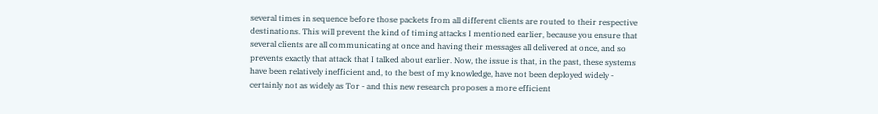several times in sequence before those packets from all different clients are routed to their respective destinations. This will prevent the kind of timing attacks I mentioned earlier, because you ensure that several clients are all communicating at once and having their messages all delivered at once, and so prevents exactly that attack that I talked about earlier. Now, the issue is that, in the past, these systems have been relatively inefficient and, to the best of my knowledge, have not been deployed widely - certainly not as widely as Tor - and this new research proposes a more efficient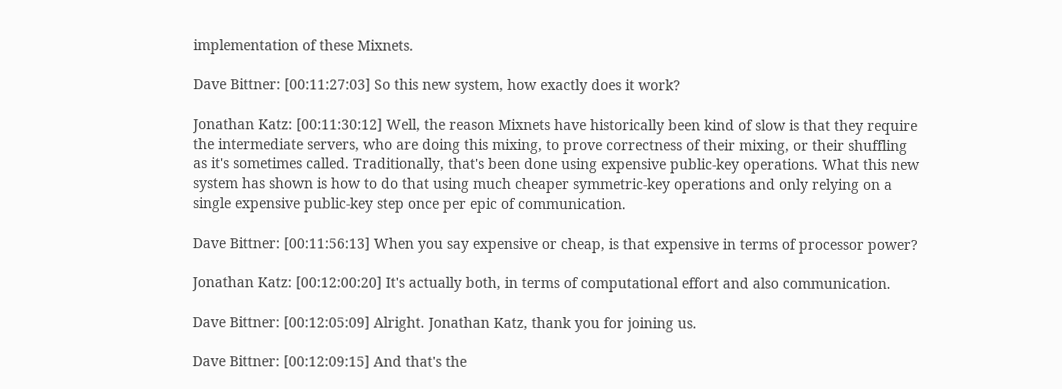implementation of these Mixnets.

Dave Bittner: [00:11:27:03] So this new system, how exactly does it work?

Jonathan Katz: [00:11:30:12] Well, the reason Mixnets have historically been kind of slow is that they require the intermediate servers, who are doing this mixing, to prove correctness of their mixing, or their shuffling as it's sometimes called. Traditionally, that's been done using expensive public-key operations. What this new system has shown is how to do that using much cheaper symmetric-key operations and only relying on a single expensive public-key step once per epic of communication.

Dave Bittner: [00:11:56:13] When you say expensive or cheap, is that expensive in terms of processor power?

Jonathan Katz: [00:12:00:20] It's actually both, in terms of computational effort and also communication.

Dave Bittner: [00:12:05:09] Alright. Jonathan Katz, thank you for joining us.

Dave Bittner: [00:12:09:15] And that's the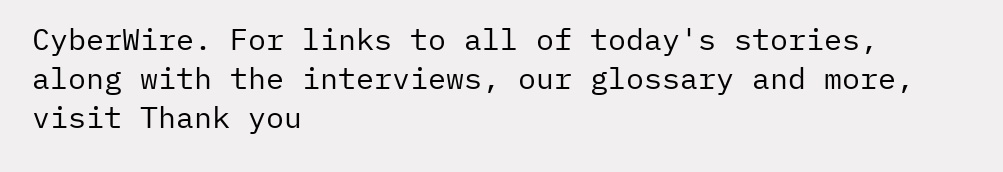CyberWire. For links to all of today's stories, along with the interviews, our glossary and more, visit Thank you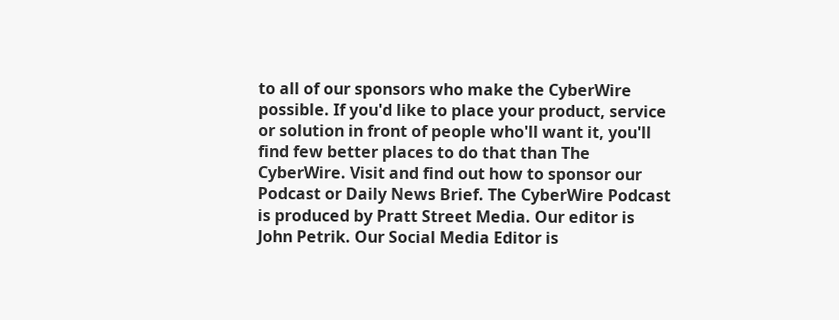to all of our sponsors who make the CyberWire possible. If you'd like to place your product, service or solution in front of people who'll want it, you'll find few better places to do that than The CyberWire. Visit and find out how to sponsor our Podcast or Daily News Brief. The CyberWire Podcast is produced by Pratt Street Media. Our editor is John Petrik. Our Social Media Editor is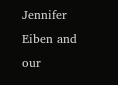Jennifer Eiben and our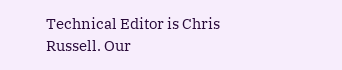Technical Editor is Chris Russell. Our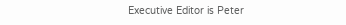Executive Editor is Peter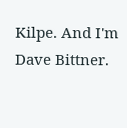Kilpe. And I'm Dave Bittner.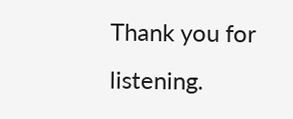Thank you for listening.